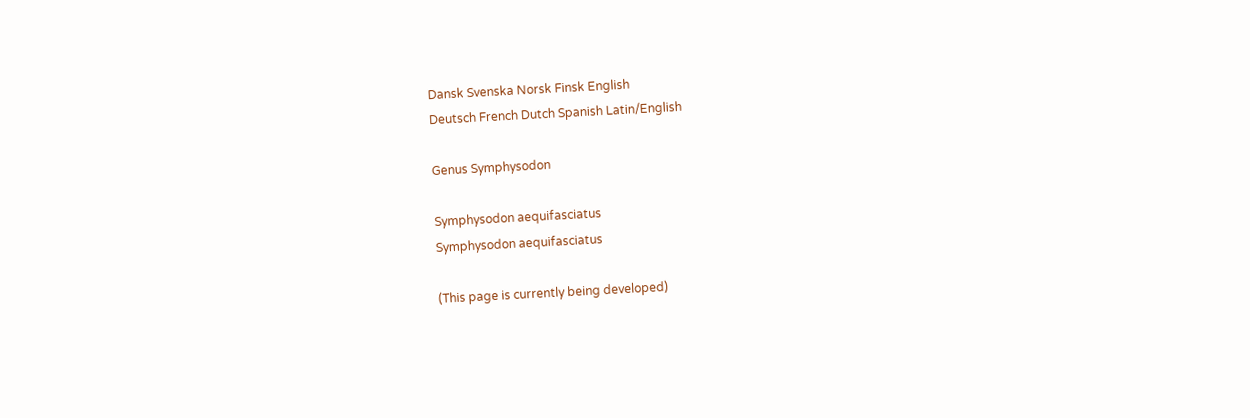Dansk Svenska Norsk Finsk English
Deutsch French Dutch Spanish Latin/English

Genus Symphysodon

Symphysodon aequifasciatus
Symphysodon aequifasciatus

(This page is currently being developed)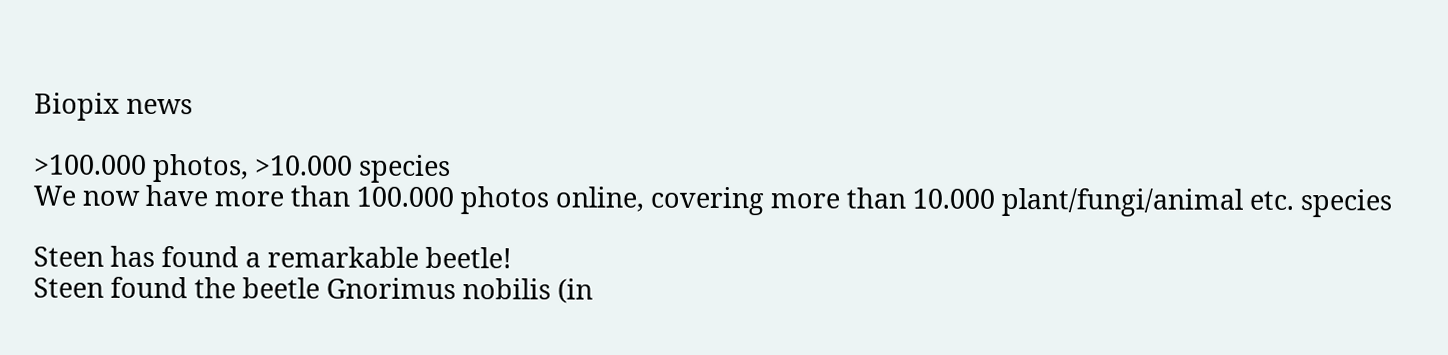Biopix news

>100.000 photos, >10.000 species
We now have more than 100.000 photos online, covering more than 10.000 plant/fungi/animal etc. species

Steen has found a remarkable beetle!
Steen found the beetle Gnorimus nobilis (in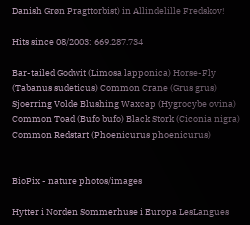Danish Grøn Pragttorbist) in Allindelille Fredskov!

Hits since 08/2003: 669.287.734

Bar-tailed Godwit (Limosa lapponica) Horse-Fly (Tabanus sudeticus) Common Crane (Grus grus) Sjoerring Volde Blushing Waxcap (Hygrocybe ovina) Common Toad (Bufo bufo) Black Stork (Ciconia nigra) Common Redstart (Phoenicurus phoenicurus)


BioPix - nature photos/images

Hytter i Norden Sommerhuse i Europa LesLangues